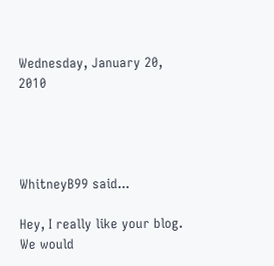Wednesday, January 20, 2010




WhitneyB99 said...

Hey, I really like your blog. We would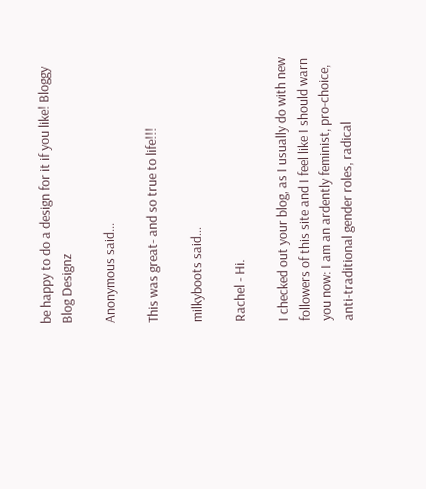be happy to do a design for it if you like! Bloggy Blog Designz

Anonymous said...

This was great- and so true to life!!!

milkyboots said...

Rachel - Hi.

I checked out your blog, as I usually do with new followers of this site and I feel like I should warn you now: I am an ardently feminist, pro-choice, anti-traditional gender roles, radical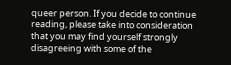queer person. If you decide to continue reading, please take into consideration that you may find yourself strongly disagreeing with some of the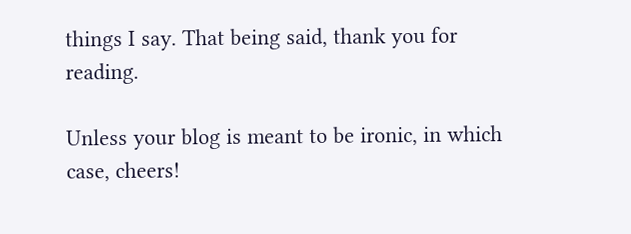things I say. That being said, thank you for reading.

Unless your blog is meant to be ironic, in which case, cheers!